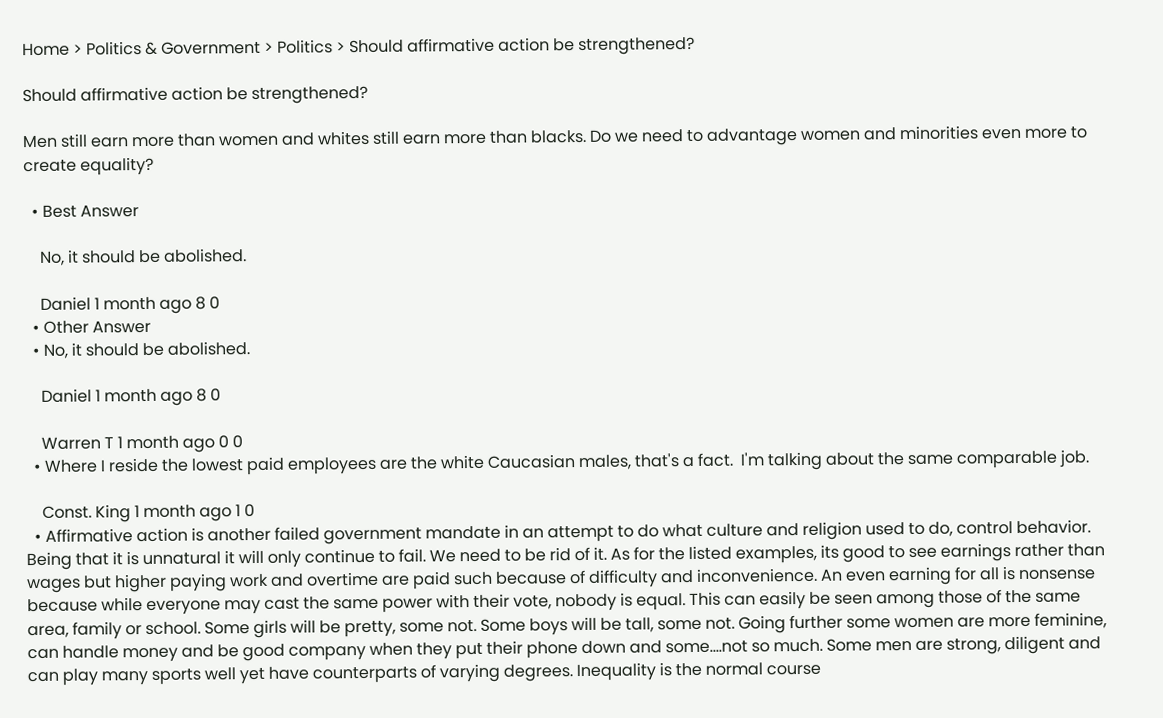Home > Politics & Government > Politics > Should affirmative action be strengthened?

Should affirmative action be strengthened?

Men still earn more than women and whites still earn more than blacks. Do we need to advantage women and minorities even more to create equality?

  • Best Answer

    No, it should be abolished.

    Daniel 1 month ago 8 0
  • Other Answer
  • No, it should be abolished.

    Daniel 1 month ago 8 0

    Warren T 1 month ago 0 0
  • Where I reside the lowest paid employees are the white Caucasian males, that's a fact.  I'm talking about the same comparable job.

    Const. King 1 month ago 1 0
  • Affirmative action is another failed government mandate in an attempt to do what culture and religion used to do, control behavior. Being that it is unnatural it will only continue to fail. We need to be rid of it. As for the listed examples, its good to see earnings rather than wages but higher paying work and overtime are paid such because of difficulty and inconvenience. An even earning for all is nonsense because while everyone may cast the same power with their vote, nobody is equal. This can easily be seen among those of the same area, family or school. Some girls will be pretty, some not. Some boys will be tall, some not. Going further some women are more feminine, can handle money and be good company when they put their phone down and some....not so much. Some men are strong, diligent and can play many sports well yet have counterparts of varying degrees. Inequality is the normal course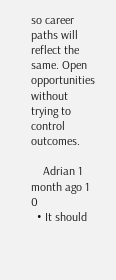so career paths will reflect the same. Open opportunities without trying to control outcomes.

    Adrian 1 month ago 1 0
  • It should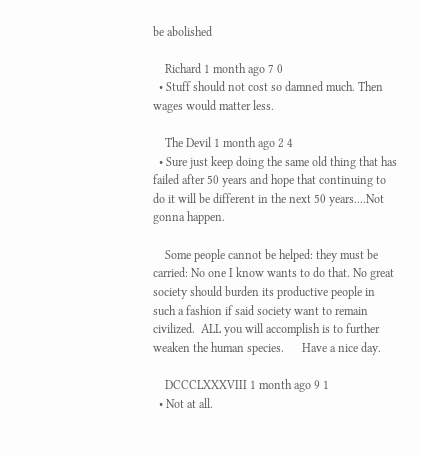be abolished

    Richard 1 month ago 7 0
  • Stuff should not cost so damned much. Then  wages would matter less.

    The Devil 1 month ago 2 4
  • Sure just keep doing the same old thing that has failed after 50 years and hope that continuing to do it will be different in the next 50 years....Not gonna happen.

    Some people cannot be helped: they must be carried: No one I know wants to do that. No great society should burden its productive people in such a fashion if said society want to remain civilized.  ALL you will accomplish is to further weaken the human species.      Have a nice day.

    DCCCLXXXVIII 1 month ago 9 1
  • Not at all.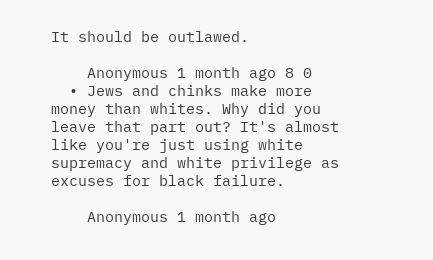It should be outlawed.

    Anonymous 1 month ago 8 0
  • Jews and chinks make more money than whites. Why did you leave that part out? It's almost like you're just using white supremacy and white privilege as excuses for black failure.

    Anonymous 1 month ago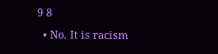9 8
  • No. It is racism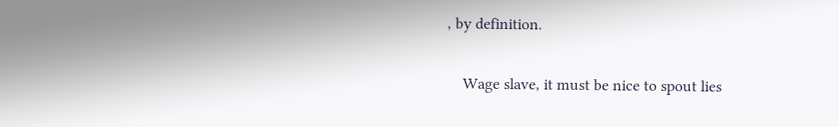, by definition.

    Wage slave, it must be nice to spout lies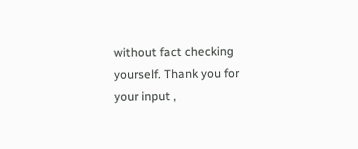without fact checking yourself. Thank you for your input ,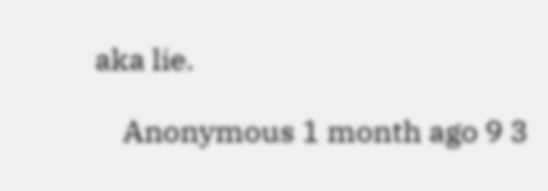aka lie.

    Anonymous 1 month ago 9 3